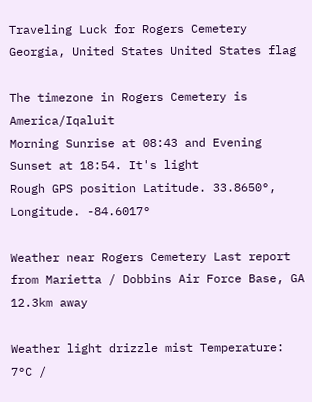Traveling Luck for Rogers Cemetery Georgia, United States United States flag

The timezone in Rogers Cemetery is America/Iqaluit
Morning Sunrise at 08:43 and Evening Sunset at 18:54. It's light
Rough GPS position Latitude. 33.8650°, Longitude. -84.6017°

Weather near Rogers Cemetery Last report from Marietta / Dobbins Air Force Base, GA 12.3km away

Weather light drizzle mist Temperature: 7°C /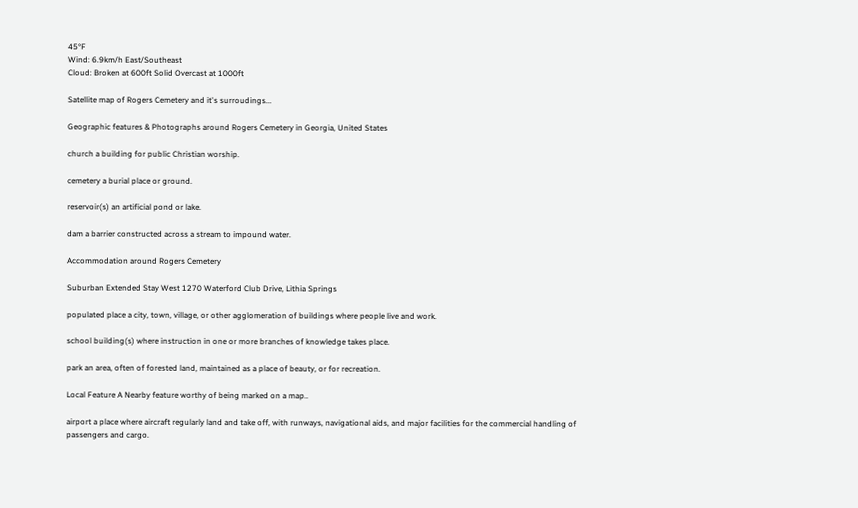45°F
Wind: 6.9km/h East/Southeast
Cloud: Broken at 600ft Solid Overcast at 1000ft

Satellite map of Rogers Cemetery and it's surroudings...

Geographic features & Photographs around Rogers Cemetery in Georgia, United States

church a building for public Christian worship.

cemetery a burial place or ground.

reservoir(s) an artificial pond or lake.

dam a barrier constructed across a stream to impound water.

Accommodation around Rogers Cemetery

Suburban Extended Stay West 1270 Waterford Club Drive, Lithia Springs

populated place a city, town, village, or other agglomeration of buildings where people live and work.

school building(s) where instruction in one or more branches of knowledge takes place.

park an area, often of forested land, maintained as a place of beauty, or for recreation.

Local Feature A Nearby feature worthy of being marked on a map..

airport a place where aircraft regularly land and take off, with runways, navigational aids, and major facilities for the commercial handling of passengers and cargo.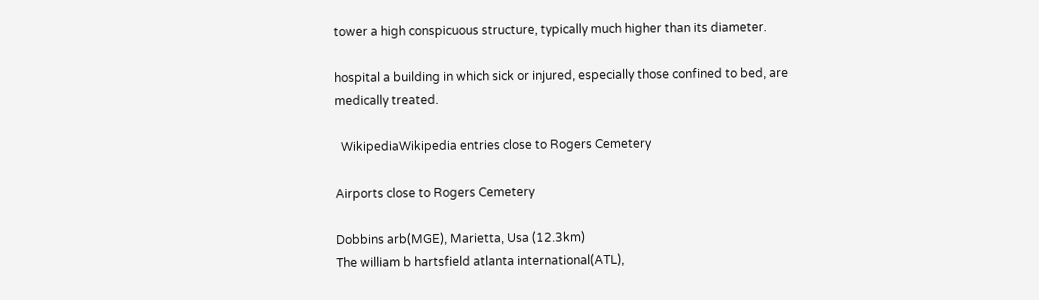tower a high conspicuous structure, typically much higher than its diameter.

hospital a building in which sick or injured, especially those confined to bed, are medically treated.

  WikipediaWikipedia entries close to Rogers Cemetery

Airports close to Rogers Cemetery

Dobbins arb(MGE), Marietta, Usa (12.3km)
The william b hartsfield atlanta international(ATL),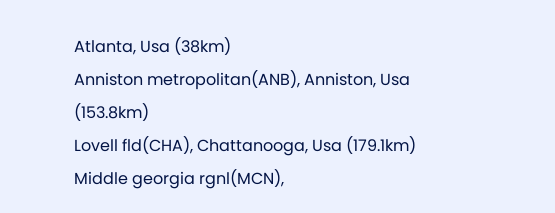Atlanta, Usa (38km)
Anniston metropolitan(ANB), Anniston, Usa (153.8km)
Lovell fld(CHA), Chattanooga, Usa (179.1km)
Middle georgia rgnl(MCN),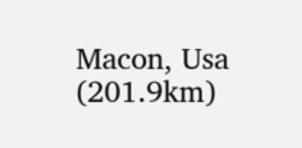Macon, Usa (201.9km)